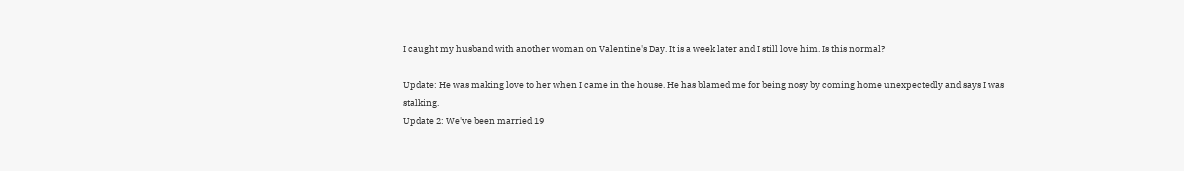I caught my husband with another woman on Valentine's Day. It is a week later and I still love him. Is this normal?

Update: He was making love to her when I came in the house. He has blamed me for being nosy by coming home unexpectedly and says I was stalking.
Update 2: We've been married 19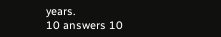years.
10 answers 10